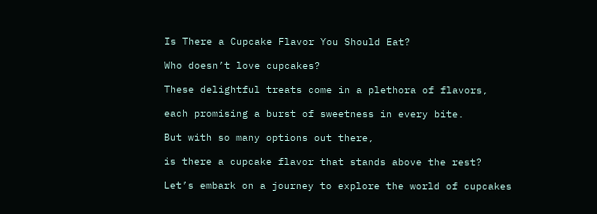Is There a Cupcake Flavor You Should Eat?

Who doesn’t love cupcakes?

These delightful treats come in a plethora of flavors,

each promising a burst of sweetness in every bite.

But with so many options out there,

is there a cupcake flavor that stands above the rest?

Let’s embark on a journey to explore the world of cupcakes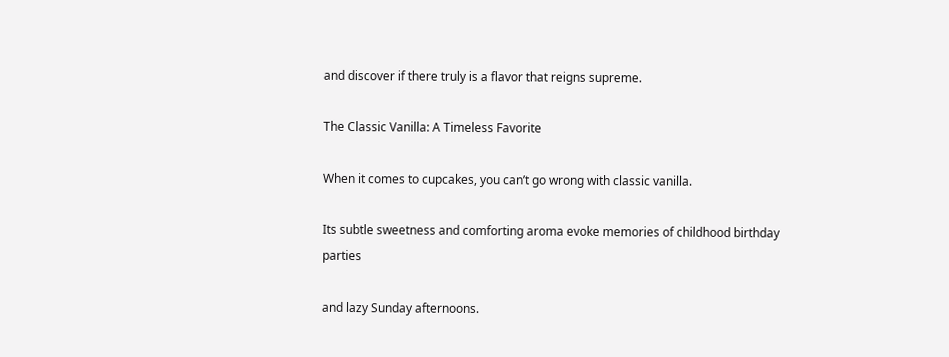and discover if there truly is a flavor that reigns supreme.

The Classic Vanilla: A Timeless Favorite

When it comes to cupcakes, you can’t go wrong with classic vanilla.

Its subtle sweetness and comforting aroma evoke memories of childhood birthday parties

and lazy Sunday afternoons.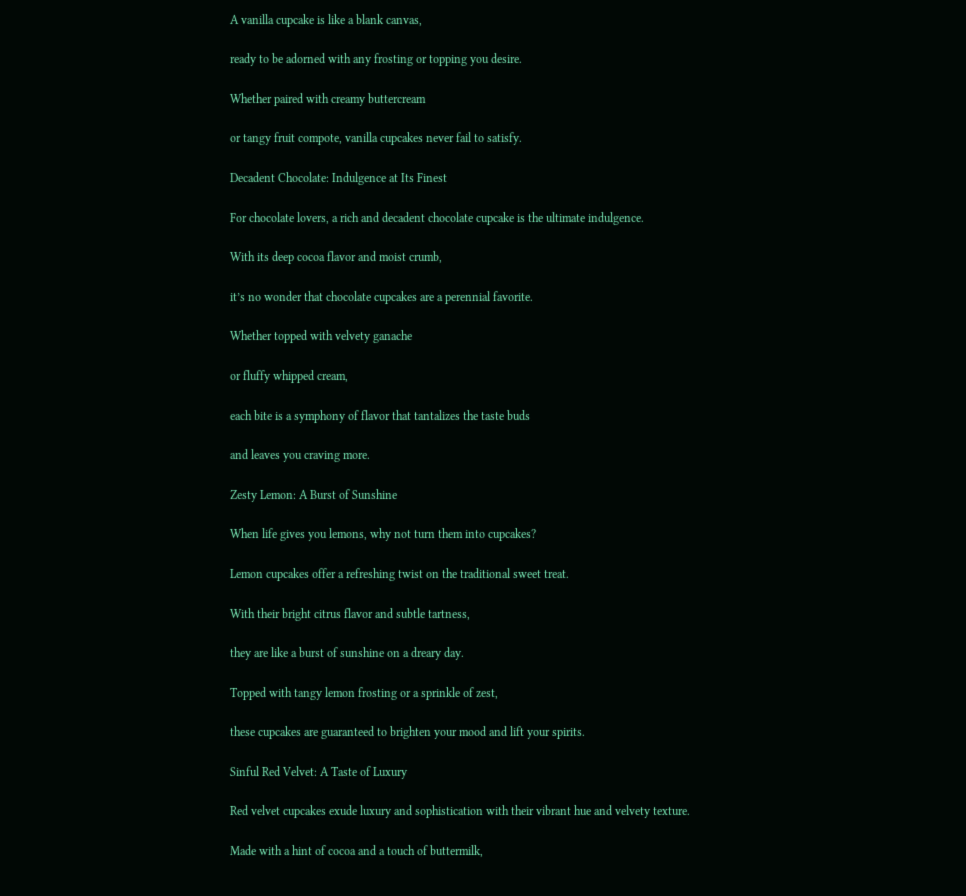A vanilla cupcake is like a blank canvas,

ready to be adorned with any frosting or topping you desire.

Whether paired with creamy buttercream

or tangy fruit compote, vanilla cupcakes never fail to satisfy.

Decadent Chocolate: Indulgence at Its Finest

For chocolate lovers, a rich and decadent chocolate cupcake is the ultimate indulgence.

With its deep cocoa flavor and moist crumb,

it’s no wonder that chocolate cupcakes are a perennial favorite.

Whether topped with velvety ganache

or fluffy whipped cream,

each bite is a symphony of flavor that tantalizes the taste buds

and leaves you craving more.

Zesty Lemon: A Burst of Sunshine

When life gives you lemons, why not turn them into cupcakes?

Lemon cupcakes offer a refreshing twist on the traditional sweet treat.

With their bright citrus flavor and subtle tartness,

they are like a burst of sunshine on a dreary day.

Topped with tangy lemon frosting or a sprinkle of zest,

these cupcakes are guaranteed to brighten your mood and lift your spirits.

Sinful Red Velvet: A Taste of Luxury

Red velvet cupcakes exude luxury and sophistication with their vibrant hue and velvety texture.

Made with a hint of cocoa and a touch of buttermilk,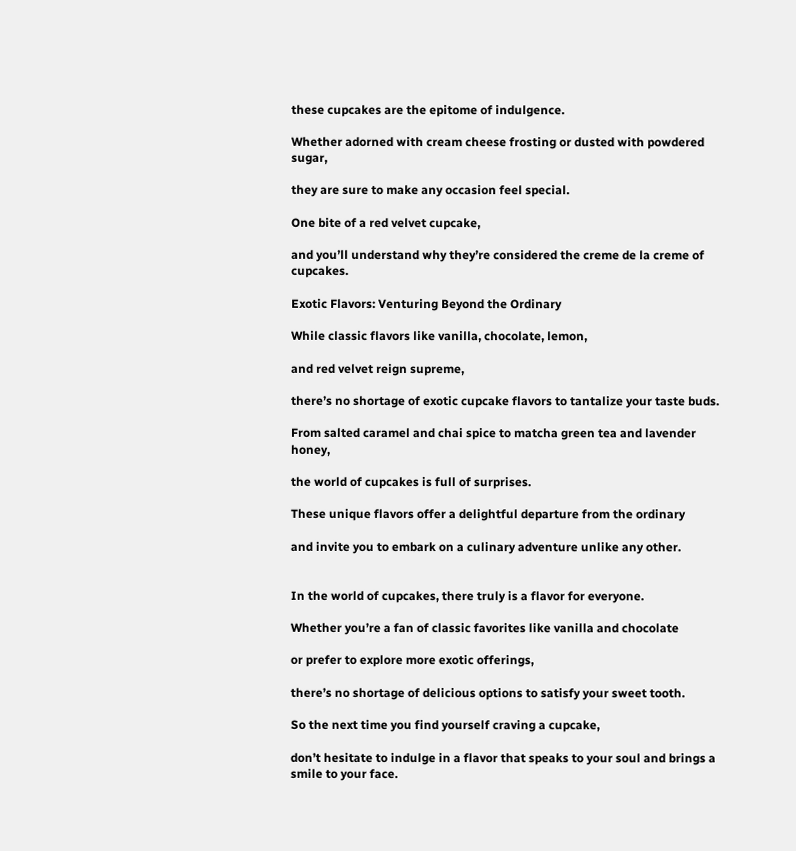these cupcakes are the epitome of indulgence.

Whether adorned with cream cheese frosting or dusted with powdered sugar,

they are sure to make any occasion feel special.

One bite of a red velvet cupcake,

and you’ll understand why they’re considered the creme de la creme of cupcakes.

Exotic Flavors: Venturing Beyond the Ordinary

While classic flavors like vanilla, chocolate, lemon,

and red velvet reign supreme,

there’s no shortage of exotic cupcake flavors to tantalize your taste buds.

From salted caramel and chai spice to matcha green tea and lavender honey,

the world of cupcakes is full of surprises.

These unique flavors offer a delightful departure from the ordinary

and invite you to embark on a culinary adventure unlike any other.


In the world of cupcakes, there truly is a flavor for everyone.

Whether you’re a fan of classic favorites like vanilla and chocolate

or prefer to explore more exotic offerings,

there’s no shortage of delicious options to satisfy your sweet tooth.

So the next time you find yourself craving a cupcake,

don’t hesitate to indulge in a flavor that speaks to your soul and brings a smile to your face.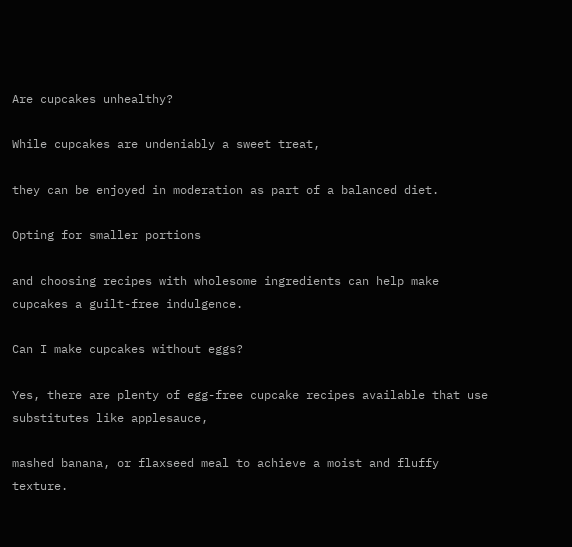Are cupcakes unhealthy?

While cupcakes are undeniably a sweet treat,

they can be enjoyed in moderation as part of a balanced diet.

Opting for smaller portions

and choosing recipes with wholesome ingredients can help make cupcakes a guilt-free indulgence.

Can I make cupcakes without eggs?

Yes, there are plenty of egg-free cupcake recipes available that use substitutes like applesauce,

mashed banana, or flaxseed meal to achieve a moist and fluffy texture.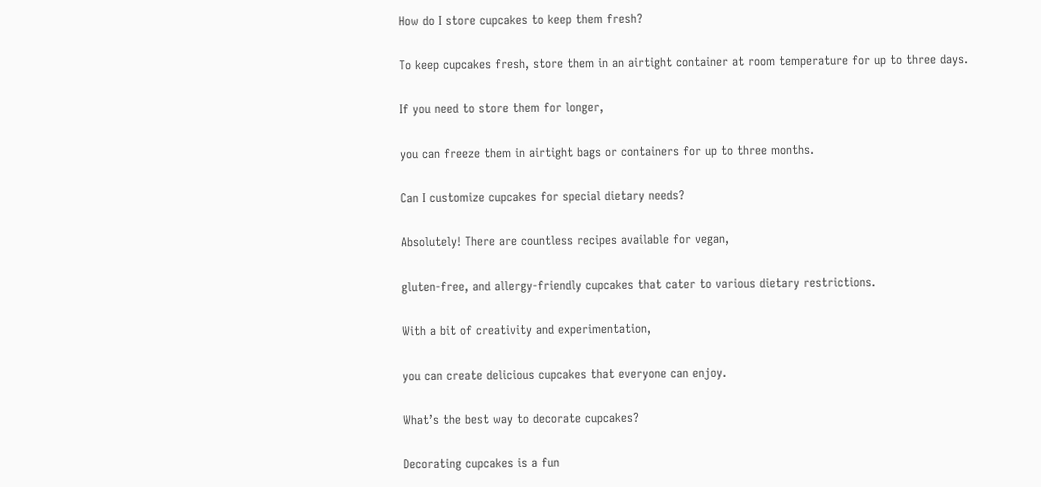How do I store cupcakes to keep them fresh?

To keep cupcakes fresh, store them in an airtight container at room temperature for up to three days.

If you need to store them for longer,

you can freeze them in airtight bags or containers for up to three months.

Can I customize cupcakes for special dietary needs?

Absolutely! There are countless recipes available for vegan,

gluten-free, and allergy-friendly cupcakes that cater to various dietary restrictions.

With a bit of creativity and experimentation,

you can create delicious cupcakes that everyone can enjoy.

What’s the best way to decorate cupcakes?

Decorating cupcakes is a fun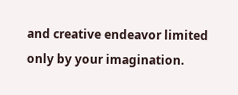and creative endeavor limited only by your imagination.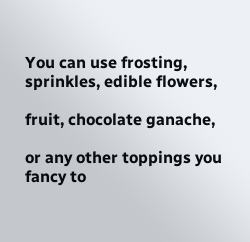You can use frosting, sprinkles, edible flowers,

fruit, chocolate ganache,

or any other toppings you fancy to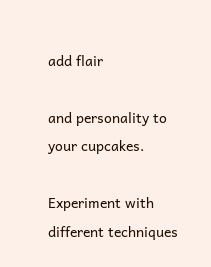add flair

and personality to your cupcakes.

Experiment with different techniques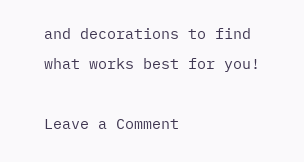and decorations to find what works best for you!

Leave a Comment